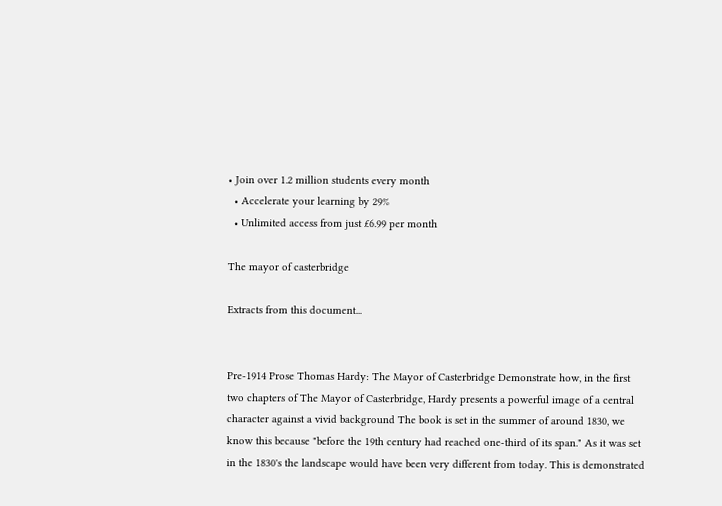• Join over 1.2 million students every month
  • Accelerate your learning by 29%
  • Unlimited access from just £6.99 per month

The mayor of casterbridge

Extracts from this document...


Pre-1914 Prose Thomas Hardy: The Mayor of Casterbridge Demonstrate how, in the first two chapters of The Mayor of Casterbridge, Hardy presents a powerful image of a central character against a vivid background The book is set in the summer of around 1830, we know this because "before the 19th century had reached one-third of its span." As it was set in the 1830's the landscape would have been very different from today. This is demonstrated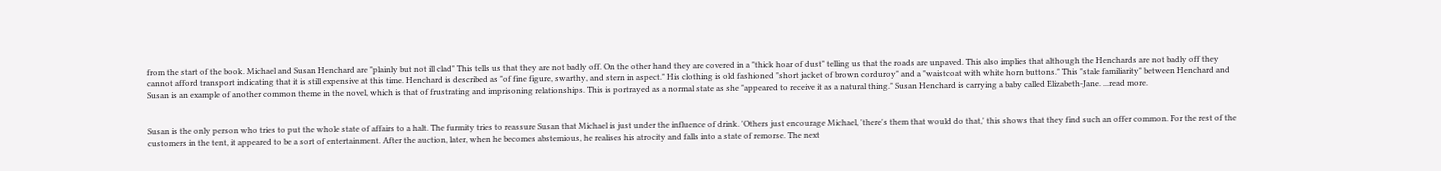from the start of the book. Michael and Susan Henchard are "plainly but not ill clad" This tells us that they are not badly off. On the other hand they are covered in a "thick hoar of dust" telling us that the roads are unpaved. This also implies that although the Henchards are not badly off they cannot afford transport indicating that it is still expensive at this time. Henchard is described as "of fine figure, swarthy, and stern in aspect." His clothing is old fashioned "short jacket of brown corduroy" and a "waistcoat with white horn buttons." This "stale familiarity" between Henchard and Susan is an example of another common theme in the novel, which is that of frustrating and imprisoning relationships. This is portrayed as a normal state as she "appeared to receive it as a natural thing." Susan Henchard is carrying a baby called Elizabeth-Jane. ...read more.


Susan is the only person who tries to put the whole state of affairs to a halt. The furmity tries to reassure Susan that Michael is just under the influence of drink. 'Others just encourage Michael, 'there's them that would do that,' this shows that they find such an offer common. For the rest of the customers in the tent, it appeared to be a sort of entertainment. After the auction, later, when he becomes abstemious, he realises his atrocity and falls into a state of remorse. The next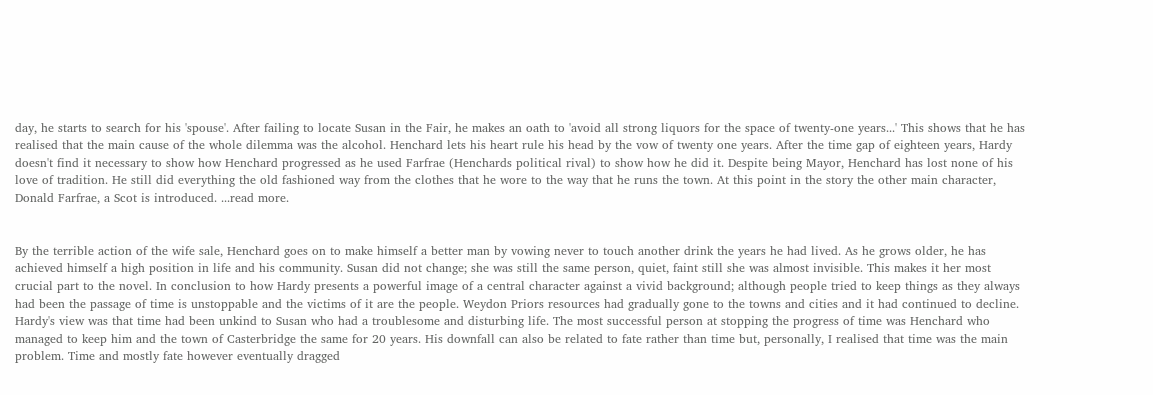day, he starts to search for his 'spouse'. After failing to locate Susan in the Fair, he makes an oath to 'avoid all strong liquors for the space of twenty-one years...' This shows that he has realised that the main cause of the whole dilemma was the alcohol. Henchard lets his heart rule his head by the vow of twenty one years. After the time gap of eighteen years, Hardy doesn't find it necessary to show how Henchard progressed as he used Farfrae (Henchards political rival) to show how he did it. Despite being Mayor, Henchard has lost none of his love of tradition. He still did everything the old fashioned way from the clothes that he wore to the way that he runs the town. At this point in the story the other main character, Donald Farfrae, a Scot is introduced. ...read more.


By the terrible action of the wife sale, Henchard goes on to make himself a better man by vowing never to touch another drink the years he had lived. As he grows older, he has achieved himself a high position in life and his community. Susan did not change; she was still the same person, quiet, faint still she was almost invisible. This makes it her most crucial part to the novel. In conclusion to how Hardy presents a powerful image of a central character against a vivid background; although people tried to keep things as they always had been the passage of time is unstoppable and the victims of it are the people. Weydon Priors resources had gradually gone to the towns and cities and it had continued to decline. Hardy's view was that time had been unkind to Susan who had a troublesome and disturbing life. The most successful person at stopping the progress of time was Henchard who managed to keep him and the town of Casterbridge the same for 20 years. His downfall can also be related to fate rather than time but, personally, I realised that time was the main problem. Time and mostly fate however eventually dragged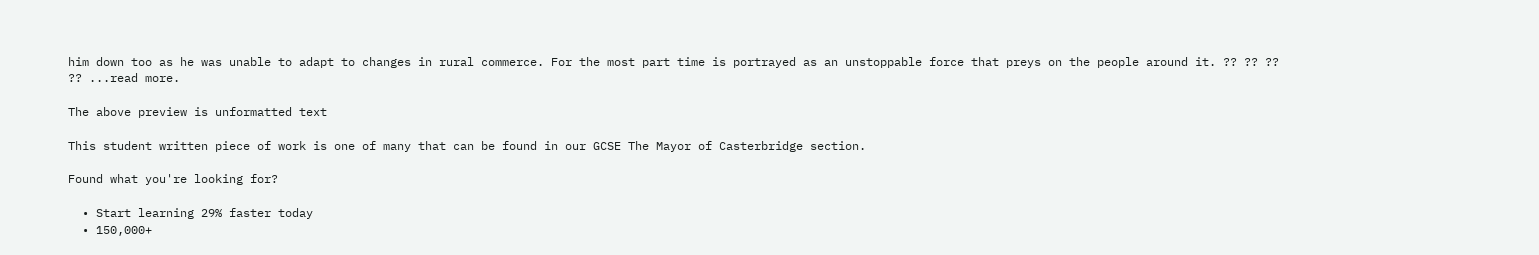him down too as he was unable to adapt to changes in rural commerce. For the most part time is portrayed as an unstoppable force that preys on the people around it. ?? ?? ?? ?? ...read more.

The above preview is unformatted text

This student written piece of work is one of many that can be found in our GCSE The Mayor of Casterbridge section.

Found what you're looking for?

  • Start learning 29% faster today
  • 150,000+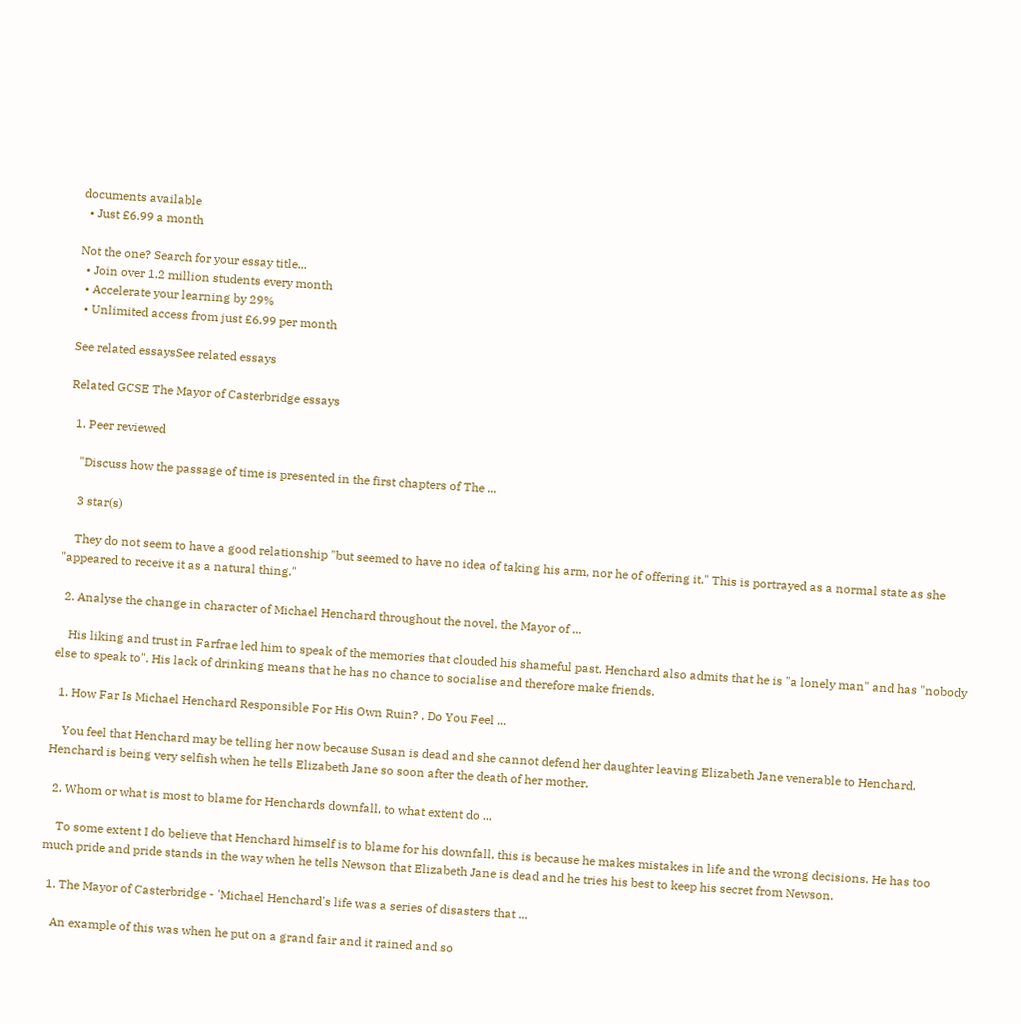documents available
  • Just £6.99 a month

Not the one? Search for your essay title...
  • Join over 1.2 million students every month
  • Accelerate your learning by 29%
  • Unlimited access from just £6.99 per month

See related essaysSee related essays

Related GCSE The Mayor of Casterbridge essays

  1. Peer reviewed

    "Discuss how the passage of time is presented in the first chapters of The ...

    3 star(s)

    They do not seem to have a good relationship "but seemed to have no idea of taking his arm, nor he of offering it." This is portrayed as a normal state as she "appeared to receive it as a natural thing."

  2. Analyse the change in character of Michael Henchard throughout the novel, the Mayor of ...

    His liking and trust in Farfrae led him to speak of the memories that clouded his shameful past. Henchard also admits that he is "a lonely man" and has "nobody else to speak to". His lack of drinking means that he has no chance to socialise and therefore make friends.

  1. How Far Is Michael Henchard Responsible For His Own Ruin? , Do You Feel ...

    You feel that Henchard may be telling her now because Susan is dead and she cannot defend her daughter leaving Elizabeth Jane venerable to Henchard. Henchard is being very selfish when he tells Elizabeth Jane so soon after the death of her mother.

  2. Whom or what is most to blame for Henchards downfall, to what extent do ...

    To some extent I do believe that Henchard himself is to blame for his downfall, this is because he makes mistakes in life and the wrong decisions. He has too much pride and pride stands in the way when he tells Newson that Elizabeth Jane is dead and he tries his best to keep his secret from Newson.

  1. The Mayor of Casterbridge - 'Michael Henchard's life was a series of disasters that ...

    An example of this was when he put on a grand fair and it rained and so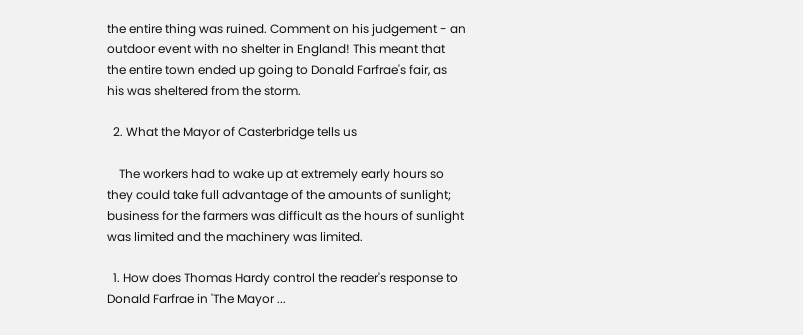the entire thing was ruined. Comment on his judgement - an outdoor event with no shelter in England! This meant that the entire town ended up going to Donald Farfrae's fair, as his was sheltered from the storm.

  2. What the Mayor of Casterbridge tells us

    The workers had to wake up at extremely early hours so they could take full advantage of the amounts of sunlight; business for the farmers was difficult as the hours of sunlight was limited and the machinery was limited.

  1. How does Thomas Hardy control the reader's response to Donald Farfrae in 'The Mayor ...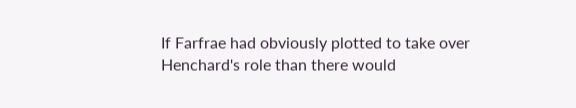If Farfrae had obviously plotted to take over Henchard's role than there would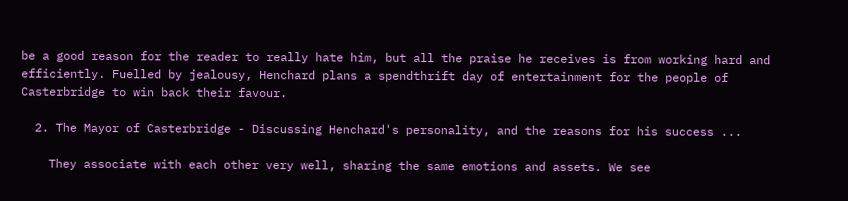be a good reason for the reader to really hate him, but all the praise he receives is from working hard and efficiently. Fuelled by jealousy, Henchard plans a spendthrift day of entertainment for the people of Casterbridge to win back their favour.

  2. The Mayor of Casterbridge - Discussing Henchard's personality, and the reasons for his success ...

    They associate with each other very well, sharing the same emotions and assets. We see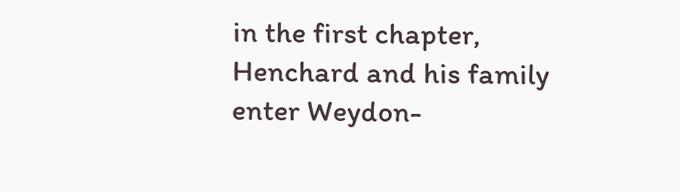in the first chapter, Henchard and his family enter Weydon-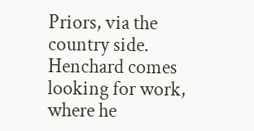Priors, via the country side. Henchard comes looking for work, where he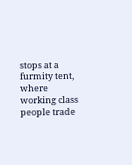stops at a furmity tent, where working class people trade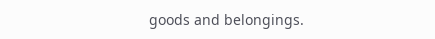goods and belongings.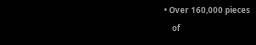• Over 160,000 pieces
    of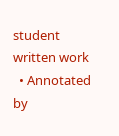student written work
  • Annotated by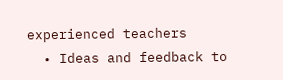experienced teachers
  • Ideas and feedback to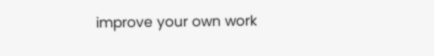improve your own work